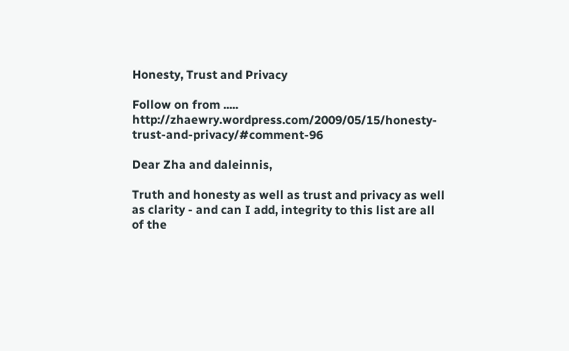Honesty, Trust and Privacy

Follow on from ..... http://zhaewry.wordpress.com/2009/05/15/honesty-trust-and-privacy/#comment-96

Dear Zha and daleinnis,

Truth and honesty as well as trust and privacy as well as clarity - and can I add, integrity to this list are all of the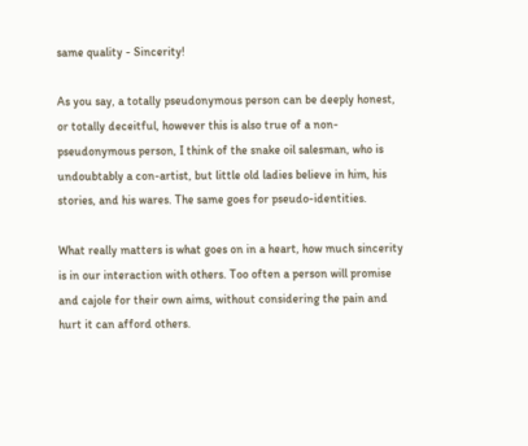same quality - Sincerity!

As you say, a totally pseudonymous person can be deeply honest, or totally deceitful, however this is also true of a non- pseudonymous person, I think of the snake oil salesman, who is undoubtably a con-artist, but little old ladies believe in him, his stories, and his wares. The same goes for pseudo-identities.

What really matters is what goes on in a heart, how much sincerity is in our interaction with others. Too often a person will promise and cajole for their own aims, without considering the pain and hurt it can afford others.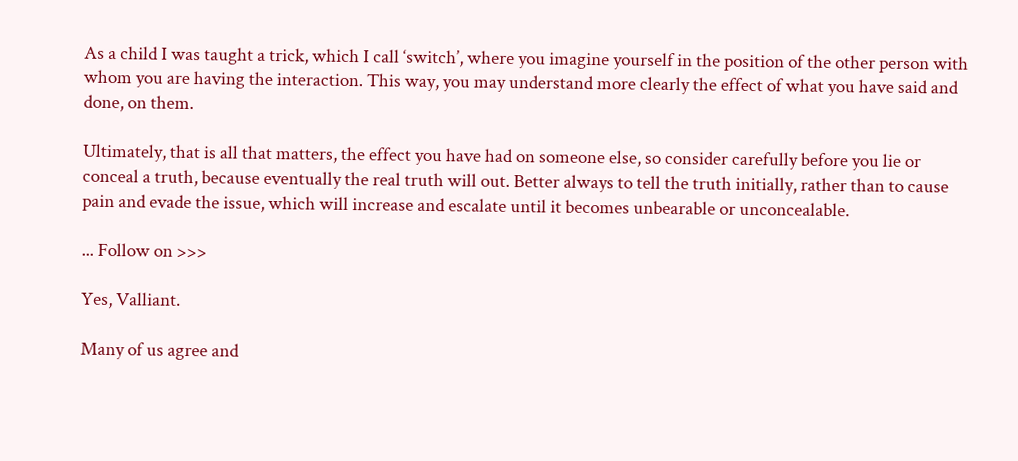As a child I was taught a trick, which I call ‘switch’, where you imagine yourself in the position of the other person with whom you are having the interaction. This way, you may understand more clearly the effect of what you have said and done, on them.

Ultimately, that is all that matters, the effect you have had on someone else, so consider carefully before you lie or conceal a truth, because eventually the real truth will out. Better always to tell the truth initially, rather than to cause pain and evade the issue, which will increase and escalate until it becomes unbearable or unconcealable.

... Follow on >>>

Yes, Valliant.

Many of us agree and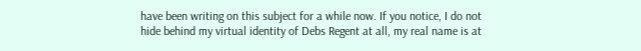have been writing on this subject for a while now. If you notice, I do not hide behind my virtual identity of Debs Regent at all, my real name is at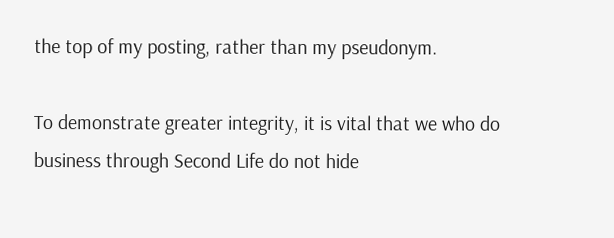the top of my posting, rather than my pseudonym.

To demonstrate greater integrity, it is vital that we who do business through Second Life do not hide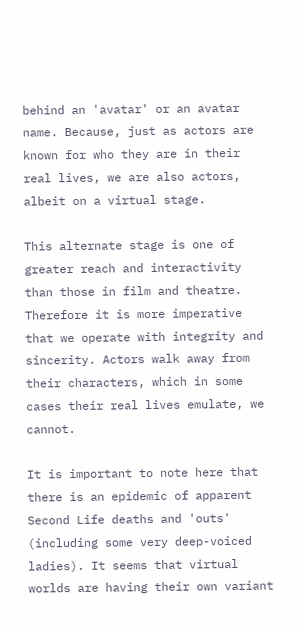behind an 'avatar' or an avatar name. Because, just as actors are known for who they are in their real lives, we are also actors, albeit on a virtual stage.

This alternate stage is one of greater reach and interactivity than those in film and theatre. Therefore it is more imperative that we operate with integrity and sincerity. Actors walk away from their characters, which in some cases their real lives emulate, we cannot.

It is important to note here that there is an epidemic of apparent Second Life deaths and 'outs' (including some very deep-voiced ladies). It seems that virtual worlds are having their own variant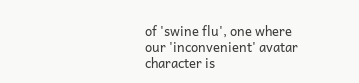of 'swine flu', one where our 'inconvenient' avatar character is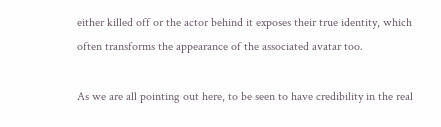either killed off or the actor behind it exposes their true identity, which often transforms the appearance of the associated avatar too.

As we are all pointing out here, to be seen to have credibility in the real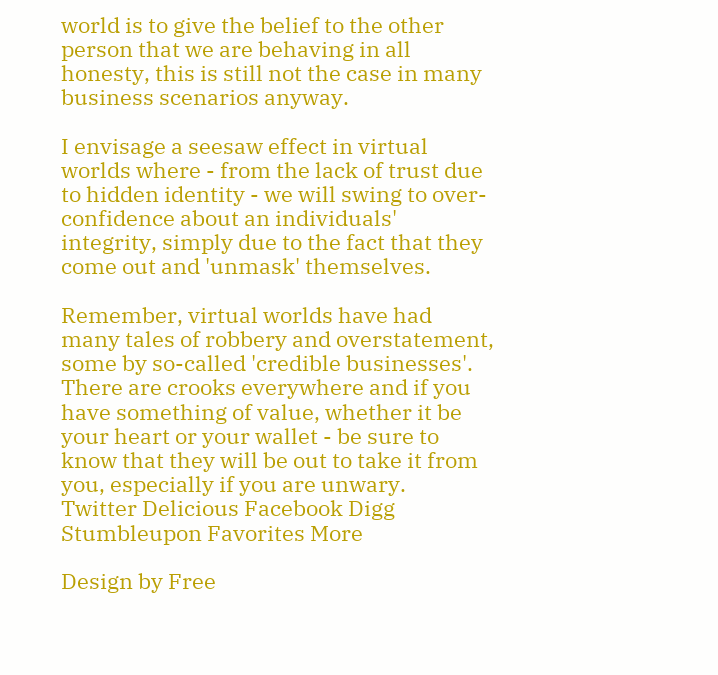world is to give the belief to the other person that we are behaving in all honesty, this is still not the case in many business scenarios anyway.

I envisage a seesaw effect in virtual worlds where - from the lack of trust due to hidden identity - we will swing to over-confidence about an individuals' integrity, simply due to the fact that they come out and 'unmask' themselves.

Remember, virtual worlds have had many tales of robbery and overstatement, some by so-called 'credible businesses'. There are crooks everywhere and if you have something of value, whether it be your heart or your wallet - be sure to know that they will be out to take it from you, especially if you are unwary.
Twitter Delicious Facebook Digg Stumbleupon Favorites More

Design by Free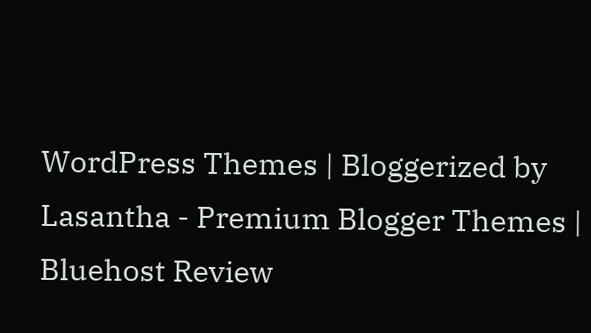WordPress Themes | Bloggerized by Lasantha - Premium Blogger Themes | Bluehost Review